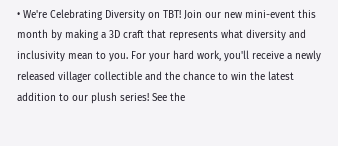• We're Celebrating Diversity on TBT! Join our new mini-event this month by making a 3D craft that represents what diversity and inclusivity mean to you. For your hard work, you'll receive a newly released villager collectible and the chance to win the latest addition to our plush series! See the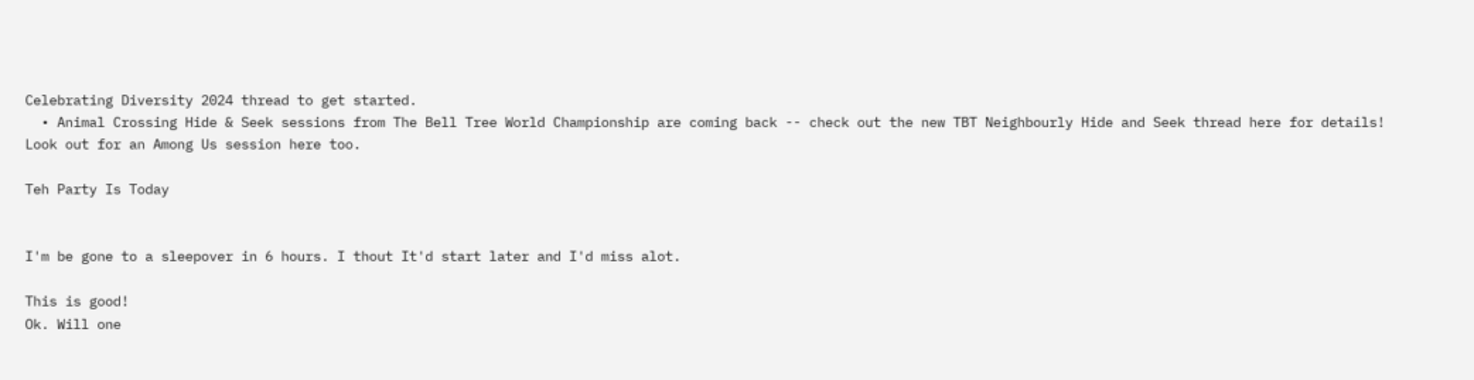Celebrating Diversity 2024 thread to get started.
  • Animal Crossing Hide & Seek sessions from The Bell Tree World Championship are coming back -- check out the new TBT Neighbourly Hide and Seek thread here for details! Look out for an Among Us session here too.

Teh Party Is Today


I'm be gone to a sleepover in 6 hours. I thout It'd start later and I'd miss alot.

This is good!
Ok. Will one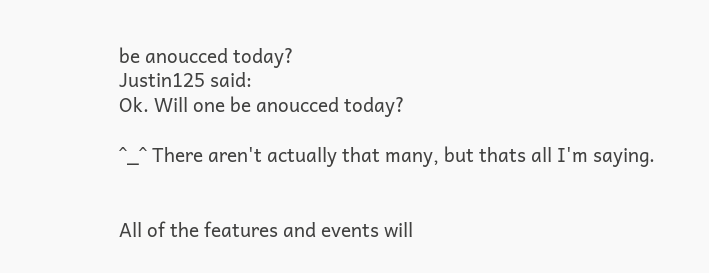be anoucced today?
Justin125 said:
Ok. Will one be anoucced today?

^_^ There aren't actually that many, but thats all I'm saying.


All of the features and events will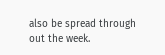also be spread through out the week.